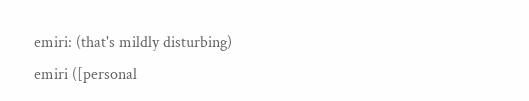emiri: (that's mildly disturbing)
emiri ([personal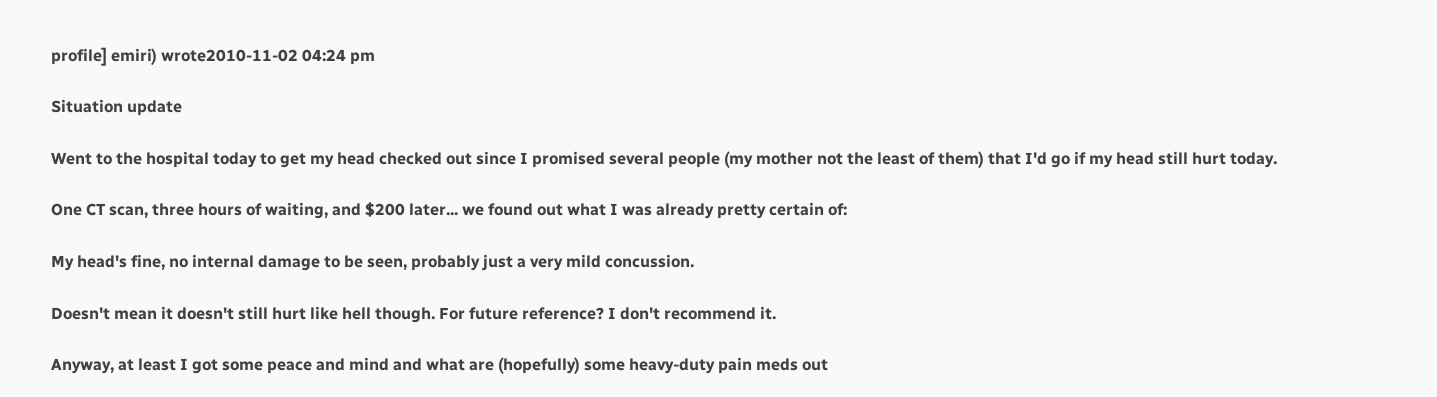profile] emiri) wrote2010-11-02 04:24 pm

Situation update

Went to the hospital today to get my head checked out since I promised several people (my mother not the least of them) that I'd go if my head still hurt today.

One CT scan, three hours of waiting, and $200 later... we found out what I was already pretty certain of:

My head's fine, no internal damage to be seen, probably just a very mild concussion.

Doesn't mean it doesn't still hurt like hell though. For future reference? I don't recommend it.

Anyway, at least I got some peace and mind and what are (hopefully) some heavy-duty pain meds out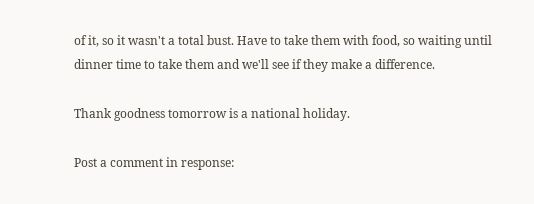of it, so it wasn't a total bust. Have to take them with food, so waiting until dinner time to take them and we'll see if they make a difference.

Thank goodness tomorrow is a national holiday.

Post a comment in response: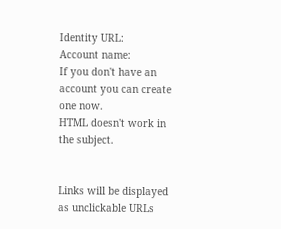Identity URL:
Account name:
If you don't have an account you can create one now.
HTML doesn't work in the subject.


Links will be displayed as unclickable URLs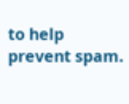to help prevent spam.